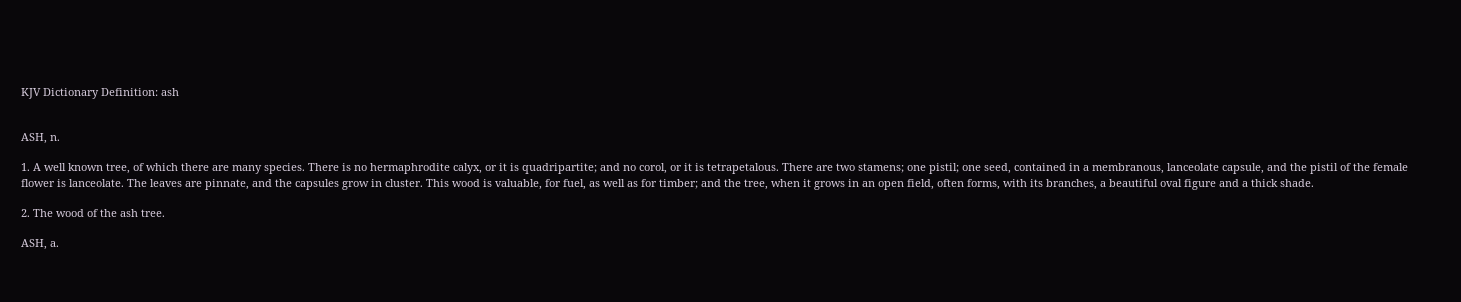KJV Dictionary Definition: ash


ASH, n.

1. A well known tree, of which there are many species. There is no hermaphrodite calyx, or it is quadripartite; and no corol, or it is tetrapetalous. There are two stamens; one pistil; one seed, contained in a membranous, lanceolate capsule, and the pistil of the female flower is lanceolate. The leaves are pinnate, and the capsules grow in cluster. This wood is valuable, for fuel, as well as for timber; and the tree, when it grows in an open field, often forms, with its branches, a beautiful oval figure and a thick shade.

2. The wood of the ash tree.

ASH, a.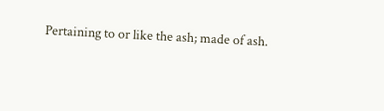Pertaining to or like the ash; made of ash.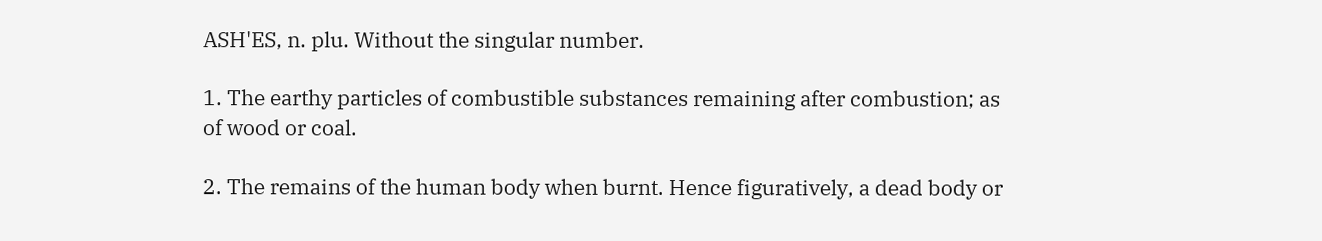ASH'ES, n. plu. Without the singular number.

1. The earthy particles of combustible substances remaining after combustion; as of wood or coal.

2. The remains of the human body when burnt. Hence figuratively, a dead body or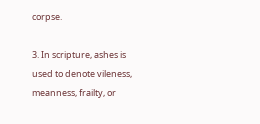corpse.

3. In scripture, ashes is used to denote vileness, meanness, frailty, or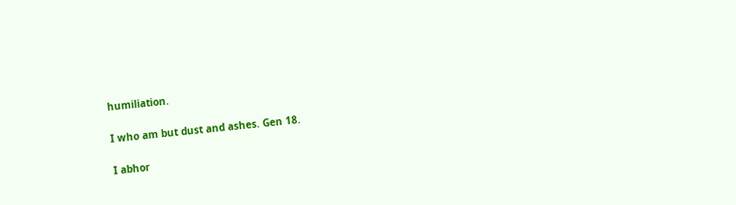humiliation.

I who am but dust and ashes. Gen 18.

I abhor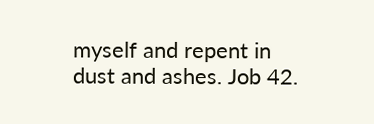myself and repent in dust and ashes. Job 42.